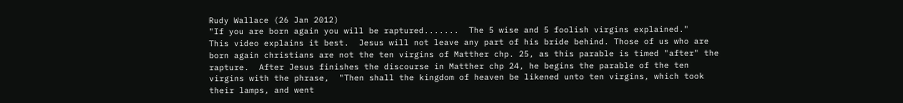Rudy Wallace (26 Jan 2012)
"If you are born again you will be raptured.......  The 5 wise and 5 foolish virgins explained."
This video explains it best.  Jesus will not leave any part of his bride behind. Those of us who are born again christians are not the ten virgins of Matther chp. 25, as this parable is timed "after" the rapture.  After Jesus finishes the discourse in Matther chp 24, he begins the parable of the ten virgins with the phrase,  "Then shall the kingdom of heaven be likened unto ten virgins, which took their lamps, and went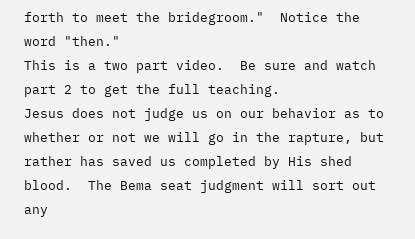forth to meet the bridegroom."  Notice the word "then."
This is a two part video.  Be sure and watch part 2 to get the full teaching.
Jesus does not judge us on our behavior as to whether or not we will go in the rapture, but rather has saved us completed by His shed blood.  The Bema seat judgment will sort out any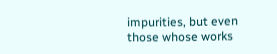impurities, but even those whose works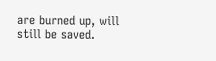are burned up, will still be saved.